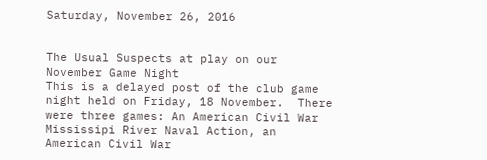Saturday, November 26, 2016


The Usual Suspects at play on our November Game Night
This is a delayed post of the club game night held on Friday, 18 November.  There were three games: An American Civil War Mississipi River Naval Action, an American Civil War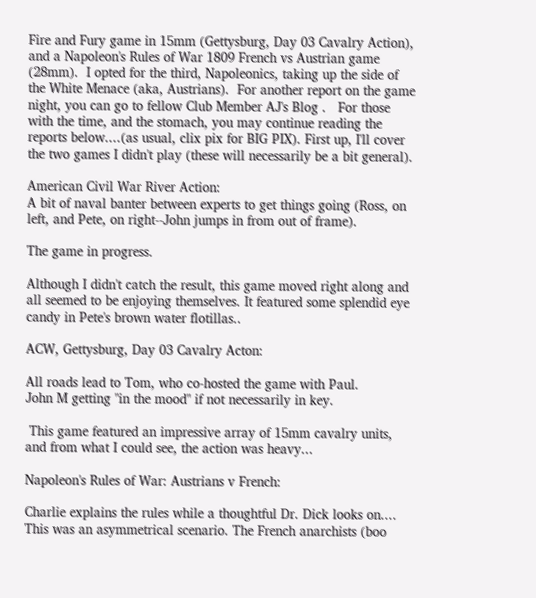Fire and Fury game in 15mm (Gettysburg, Day 03 Cavalry Action), and a Napoleon's Rules of War 1809 French vs Austrian game (28mm).  I opted for the third, Napoleonics, taking up the side of the White Menace (aka, Austrians).  For another report on the game night, you can go to fellow Club Member AJ's Blog .   For those with the time, and the stomach, you may continue reading the reports below....(as usual, clix pix for BIG PIX). First up, I'll cover the two games I didn't play (these will necessarily be a bit general).

American Civil War River Action:
A bit of naval banter between experts to get things going (Ross, on left, and Pete, on right--John jumps in from out of frame).

The game in progress.

Although I didn't catch the result, this game moved right along and all seemed to be enjoying themselves. It featured some splendid eye candy in Pete's brown water flotillas..

ACW, Gettysburg, Day 03 Cavalry Acton:

All roads lead to Tom, who co-hosted the game with Paul.
John M getting "in the mood" if not necessarily in key.

 This game featured an impressive array of 15mm cavalry units, and from what I could see, the action was heavy...

Napoleon's Rules of War: Austrians v French:

Charlie explains the rules while a thoughtful Dr. Dick looks on....
This was an asymmetrical scenario. The French anarchists (boo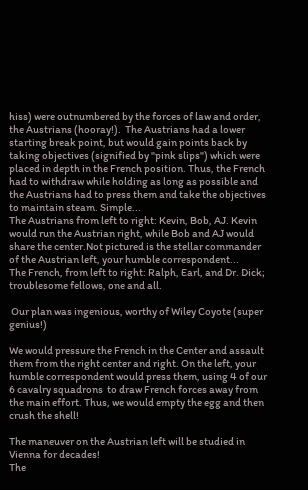hiss) were outnumbered by the forces of law and order, the Austrians (hooray!).  The Austrians had a lower starting break point, but would gain points back by taking objectives (signified by "pink slips") which were placed in depth in the French position. Thus, the French had to withdraw while holding as long as possible and the Austrians had to press them and take the objectives to maintain steam. Simple...
The Austrians from left to right: Kevin, Bob, AJ. Kevin would run the Austrian right, while Bob and AJ would share the center.Not pictured is the stellar commander of the Austrian left, your humble correspondent...
The French, from left to right: Ralph, Earl, and Dr. Dick; troublesome fellows, one and all.

 Our plan was ingenious, worthy of Wiley Coyote (super genius!)

We would pressure the French in the Center and assault them from the right center and right. On the left, your humble correspondent would press them, using 4 of our 6 cavalry squadrons  to draw French forces away from the main effort. Thus, we would empty the egg and then crush the shell!

The maneuver on the Austrian left will be studied in Vienna for decades!
The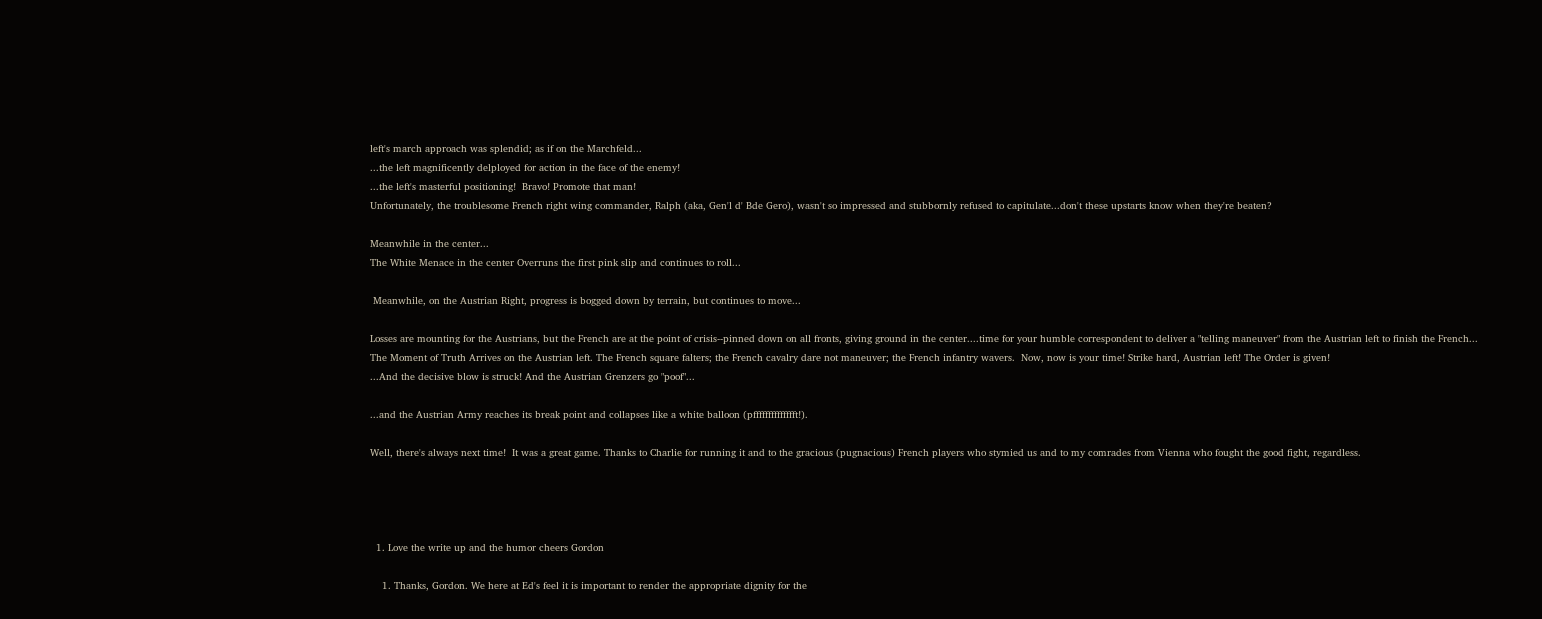left's march approach was splendid; as if on the Marchfeld...
...the left magnificently delployed for action in the face of the enemy!
...the left's masterful positioning!  Bravo! Promote that man!
Unfortunately, the troublesome French right wing commander, Ralph (aka, Gen'l d' Bde Gero), wasn't so impressed and stubbornly refused to capitulate...don't these upstarts know when they're beaten?

Meanwhile in the center...
The White Menace in the center Overruns the first pink slip and continues to roll...

 Meanwhile, on the Austrian Right, progress is bogged down by terrain, but continues to move...

Losses are mounting for the Austrians, but the French are at the point of crisis--pinned down on all fronts, giving ground in the center....time for your humble correspondent to deliver a "telling maneuver" from the Austrian left to finish the French...
The Moment of Truth Arrives on the Austrian left. The French square falters; the French cavalry dare not maneuver; the French infantry wavers.  Now, now is your time! Strike hard, Austrian left! The Order is given!
...And the decisive blow is struck! And the Austrian Grenzers go "poof"...

...and the Austrian Army reaches its break point and collapses like a white balloon (pfffffffffffffft!).

Well, there's always next time!  It was a great game. Thanks to Charlie for running it and to the gracious (pugnacious) French players who stymied us and to my comrades from Vienna who fought the good fight, regardless.




  1. Love the write up and the humor cheers Gordon

    1. Thanks, Gordon. We here at Ed's feel it is important to render the appropriate dignity for the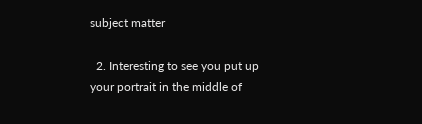subject matter

  2. Interesting to see you put up your portrait in the middle of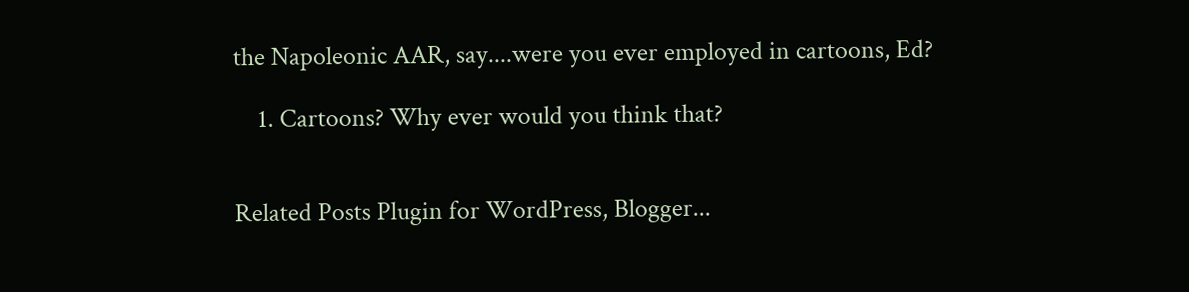the Napoleonic AAR, say....were you ever employed in cartoons, Ed?

    1. Cartoons? Why ever would you think that?


Related Posts Plugin for WordPress, Blogger...